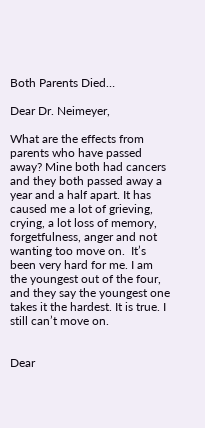Both Parents Died…

Dear Dr. Neimeyer,

What are the effects from parents who have passed away? Mine both had cancers and they both passed away a year and a half apart. It has caused me a lot of grieving, crying, a lot loss of memory, forgetfulness, anger and not wanting too move on.  It’s been very hard for me. I am the youngest out of the four, and they say the youngest one takes it the hardest. It is true. I still can’t move on.


Dear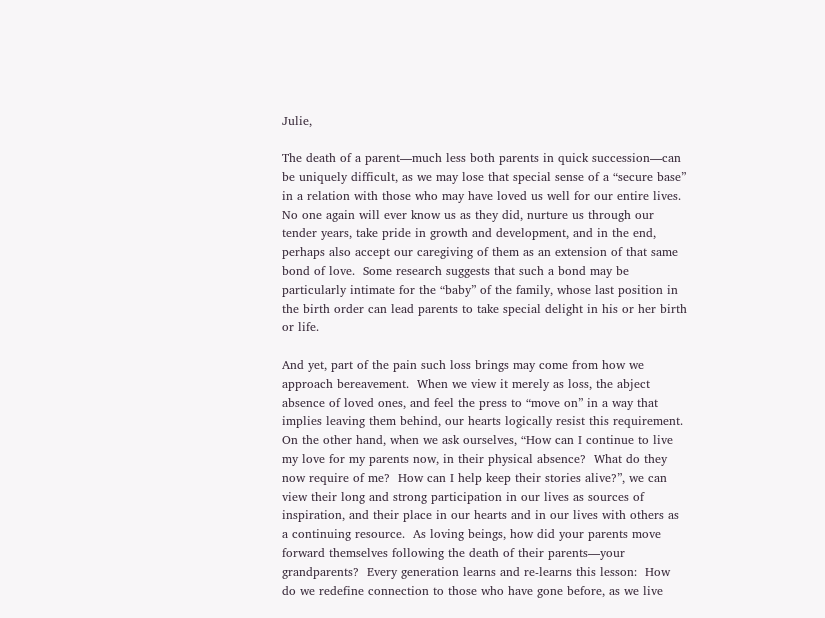Julie,

The death of a parent—much less both parents in quick succession—can be uniquely difficult, as we may lose that special sense of a “secure base” in a relation with those who may have loved us well for our entire lives.  No one again will ever know us as they did, nurture us through our tender years, take pride in growth and development, and in the end, perhaps also accept our caregiving of them as an extension of that same bond of love.  Some research suggests that such a bond may be particularly intimate for the “baby” of the family, whose last position in the birth order can lead parents to take special delight in his or her birth or life.

And yet, part of the pain such loss brings may come from how we approach bereavement.  When we view it merely as loss, the abject absence of loved ones, and feel the press to “move on” in a way that implies leaving them behind, our hearts logically resist this requirement.  On the other hand, when we ask ourselves, “How can I continue to live my love for my parents now, in their physical absence?  What do they now require of me?  How can I help keep their stories alive?”, we can view their long and strong participation in our lives as sources of inspiration, and their place in our hearts and in our lives with others as a continuing resource.  As loving beings, how did your parents move forward themselves following the death of their parents—your grandparents?  Every generation learns and re-learns this lesson:  How do we redefine connection to those who have gone before, as we live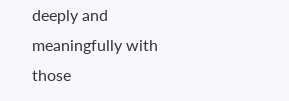deeply and meaningfully with those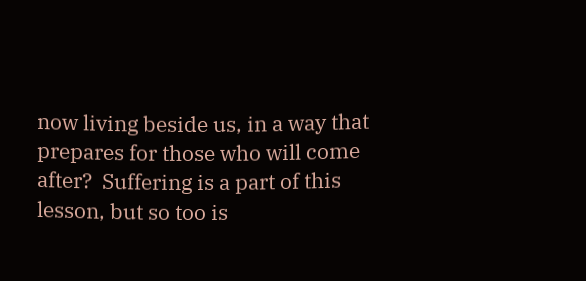now living beside us, in a way that prepares for those who will come after?  Suffering is a part of this lesson, but so too is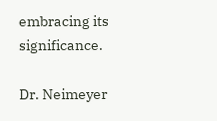embracing its significance.

Dr. Neimeyer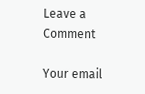Leave a Comment

Your email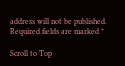address will not be published. Required fields are marked *

Scroll to Top